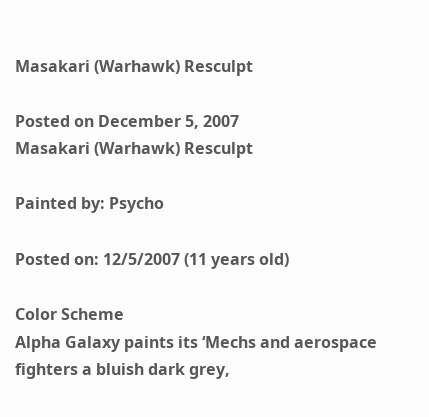Masakari (Warhawk) Resculpt

Posted on December 5, 2007
Masakari (Warhawk) Resculpt

Painted by: Psycho

Posted on: 12/5/2007 (11 years old)

Color Scheme
Alpha Galaxy paints its ‘Mechs and aerospace fighters a bluish dark grey,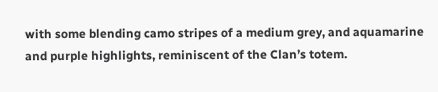with some blending camo stripes of a medium grey, and aquamarine and purple highlights, reminiscent of the Clan’s totem.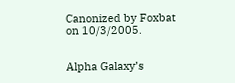Canonized by Foxbat on 10/3/2005.


Alpha Galaxy’s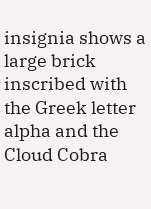insignia shows a large brick inscribed with the Greek letter alpha and the Cloud Cobra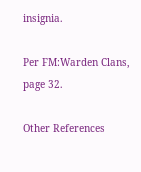insignia.

Per FM:Warden Clans, page 32.

Other References